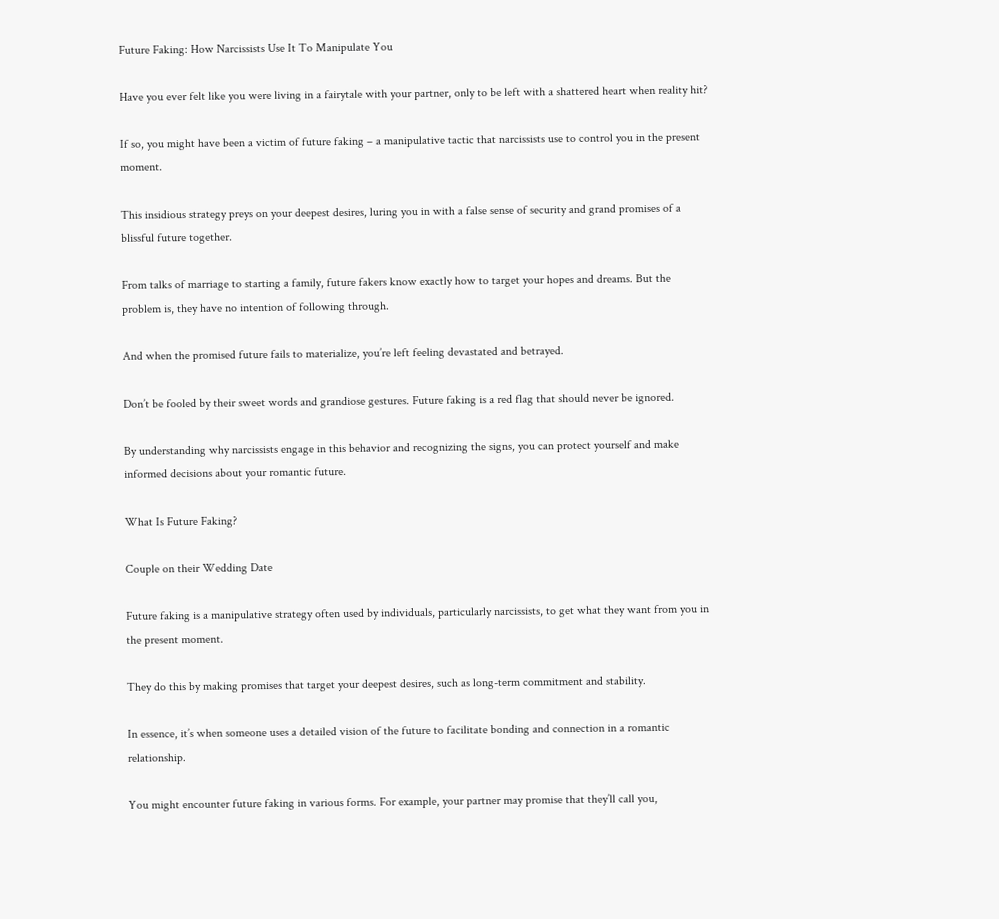Future Faking: How Narcissists Use It To Manipulate You

Have you ever felt like you were living in a fairytale with your partner, only to be left with a shattered heart when reality hit?

If so, you might have been a victim of future faking – a manipulative tactic that narcissists use to control you in the present moment.

This insidious strategy preys on your deepest desires, luring you in with a false sense of security and grand promises of a blissful future together.

From talks of marriage to starting a family, future fakers know exactly how to target your hopes and dreams. But the problem is, they have no intention of following through.

And when the promised future fails to materialize, you’re left feeling devastated and betrayed.

Don’t be fooled by their sweet words and grandiose gestures. Future faking is a red flag that should never be ignored.

By understanding why narcissists engage in this behavior and recognizing the signs, you can protect yourself and make informed decisions about your romantic future.

What Is Future Faking?

Couple on their Wedding Date

Future faking is a manipulative strategy often used by individuals, particularly narcissists, to get what they want from you in the present moment.

They do this by making promises that target your deepest desires, such as long-term commitment and stability.

In essence, it’s when someone uses a detailed vision of the future to facilitate bonding and connection in a romantic relationship.

You might encounter future faking in various forms. For example, your partner may promise that they’ll call you,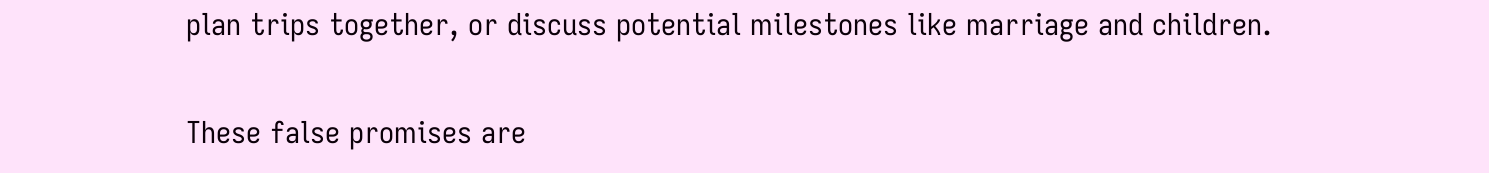plan trips together, or discuss potential milestones like marriage and children.

These false promises are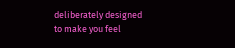deliberately designed to make you feel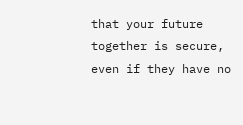that your future together is secure, even if they have no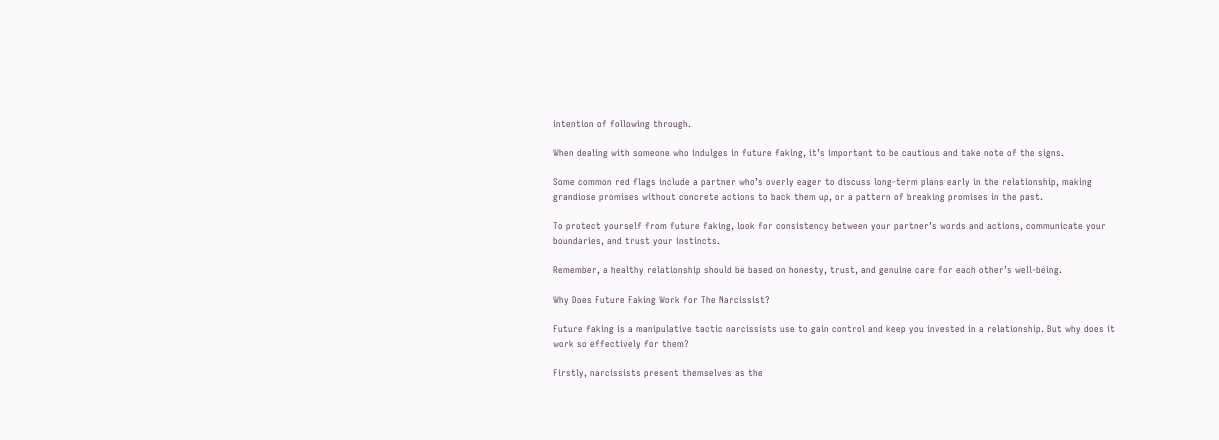intention of following through.

When dealing with someone who indulges in future faking, it’s important to be cautious and take note of the signs.

Some common red flags include a partner who’s overly eager to discuss long-term plans early in the relationship, making grandiose promises without concrete actions to back them up, or a pattern of breaking promises in the past.

To protect yourself from future faking, look for consistency between your partner’s words and actions, communicate your boundaries, and trust your instincts.

Remember, a healthy relationship should be based on honesty, trust, and genuine care for each other’s well-being.

Why Does Future Faking Work for The Narcissist?

Future faking is a manipulative tactic narcissists use to gain control and keep you invested in a relationship. But why does it work so effectively for them?

Firstly, narcissists present themselves as the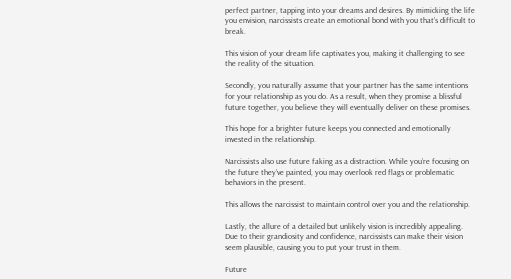perfect partner, tapping into your dreams and desires. By mimicking the life you envision, narcissists create an emotional bond with you that’s difficult to break.

This vision of your dream life captivates you, making it challenging to see the reality of the situation.

Secondly, you naturally assume that your partner has the same intentions for your relationship as you do. As a result, when they promise a blissful future together, you believe they will eventually deliver on these promises.

This hope for a brighter future keeps you connected and emotionally invested in the relationship.

Narcissists also use future faking as a distraction. While you’re focusing on the future they’ve painted, you may overlook red flags or problematic behaviors in the present.

This allows the narcissist to maintain control over you and the relationship.

Lastly, the allure of a detailed but unlikely vision is incredibly appealing. Due to their grandiosity and confidence, narcissists can make their vision seem plausible, causing you to put your trust in them.

Future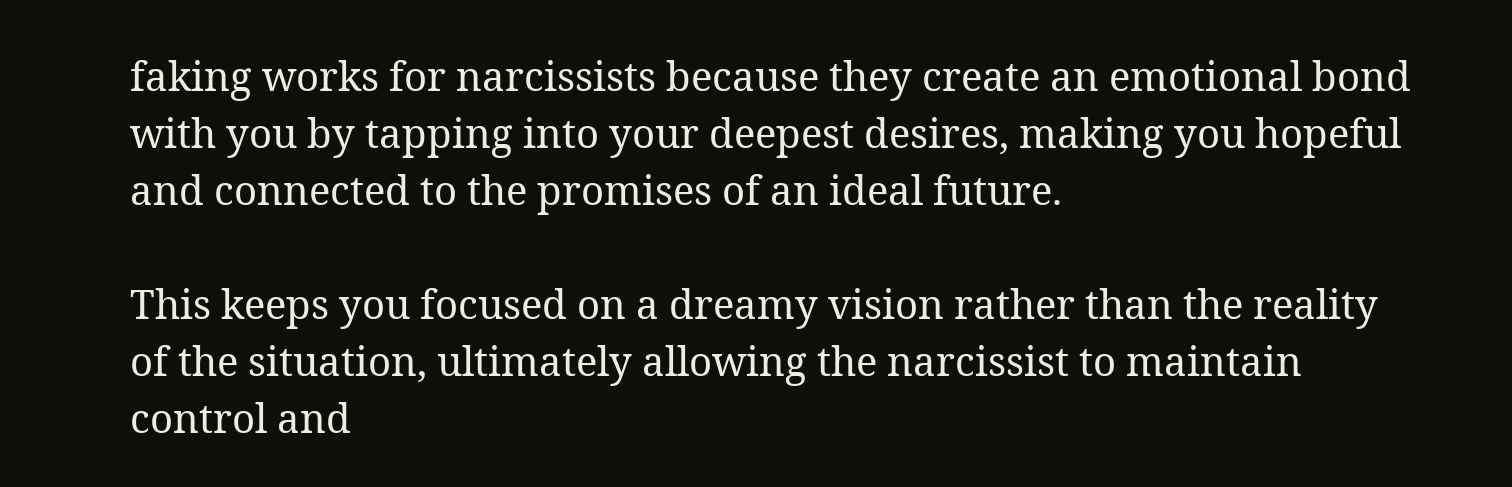faking works for narcissists because they create an emotional bond with you by tapping into your deepest desires, making you hopeful and connected to the promises of an ideal future.

This keeps you focused on a dreamy vision rather than the reality of the situation, ultimately allowing the narcissist to maintain control and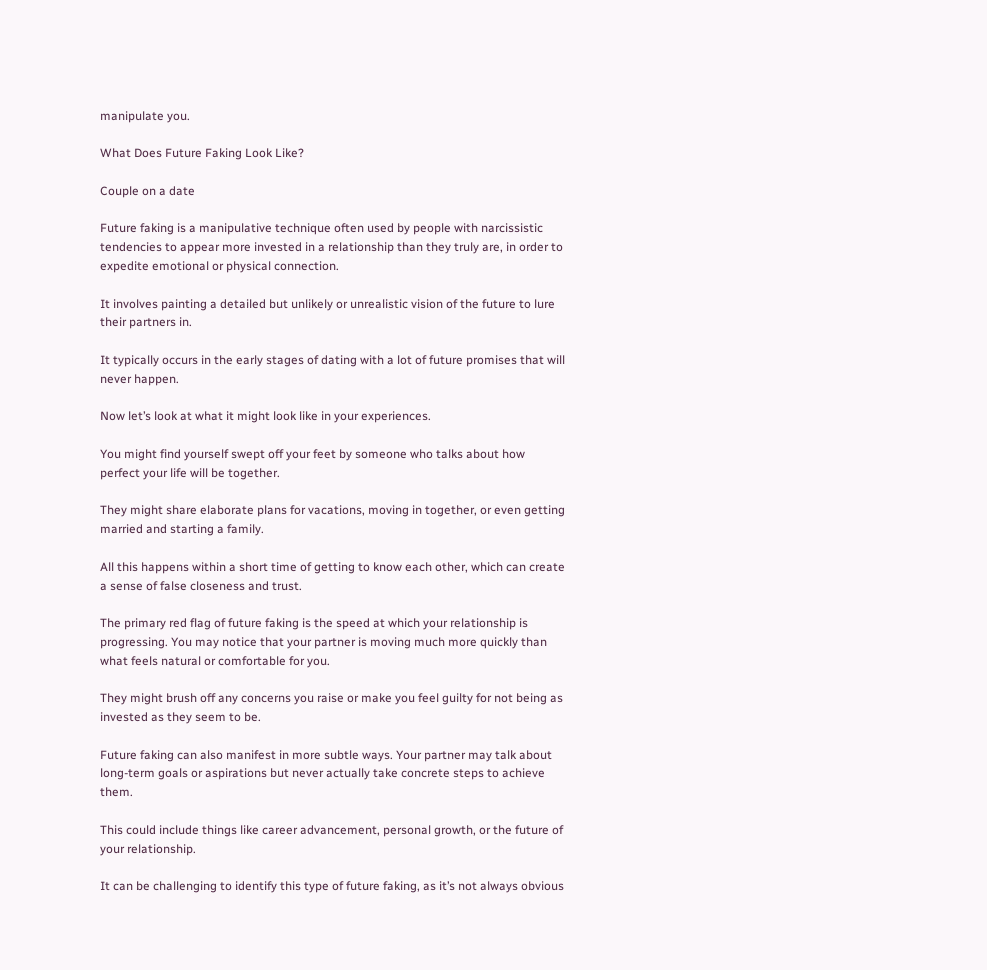manipulate you.

What Does Future Faking Look Like?

Couple on a date

Future faking is a manipulative technique often used by people with narcissistic tendencies to appear more invested in a relationship than they truly are, in order to expedite emotional or physical connection.

It involves painting a detailed but unlikely or unrealistic vision of the future to lure their partners in.

It typically occurs in the early stages of dating with a lot of future promises that will never happen.

Now let’s look at what it might look like in your experiences.

You might find yourself swept off your feet by someone who talks about how perfect your life will be together.

They might share elaborate plans for vacations, moving in together, or even getting married and starting a family.

All this happens within a short time of getting to know each other, which can create a sense of false closeness and trust.

The primary red flag of future faking is the speed at which your relationship is progressing. You may notice that your partner is moving much more quickly than what feels natural or comfortable for you.

They might brush off any concerns you raise or make you feel guilty for not being as invested as they seem to be.

Future faking can also manifest in more subtle ways. Your partner may talk about long-term goals or aspirations but never actually take concrete steps to achieve them.

This could include things like career advancement, personal growth, or the future of your relationship.

It can be challenging to identify this type of future faking, as it’s not always obvious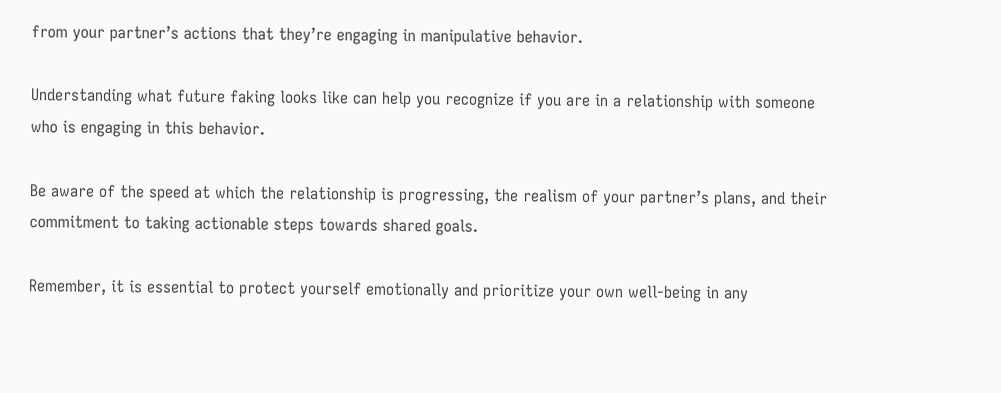from your partner’s actions that they’re engaging in manipulative behavior.

Understanding what future faking looks like can help you recognize if you are in a relationship with someone who is engaging in this behavior.

Be aware of the speed at which the relationship is progressing, the realism of your partner’s plans, and their commitment to taking actionable steps towards shared goals.

Remember, it is essential to protect yourself emotionally and prioritize your own well-being in any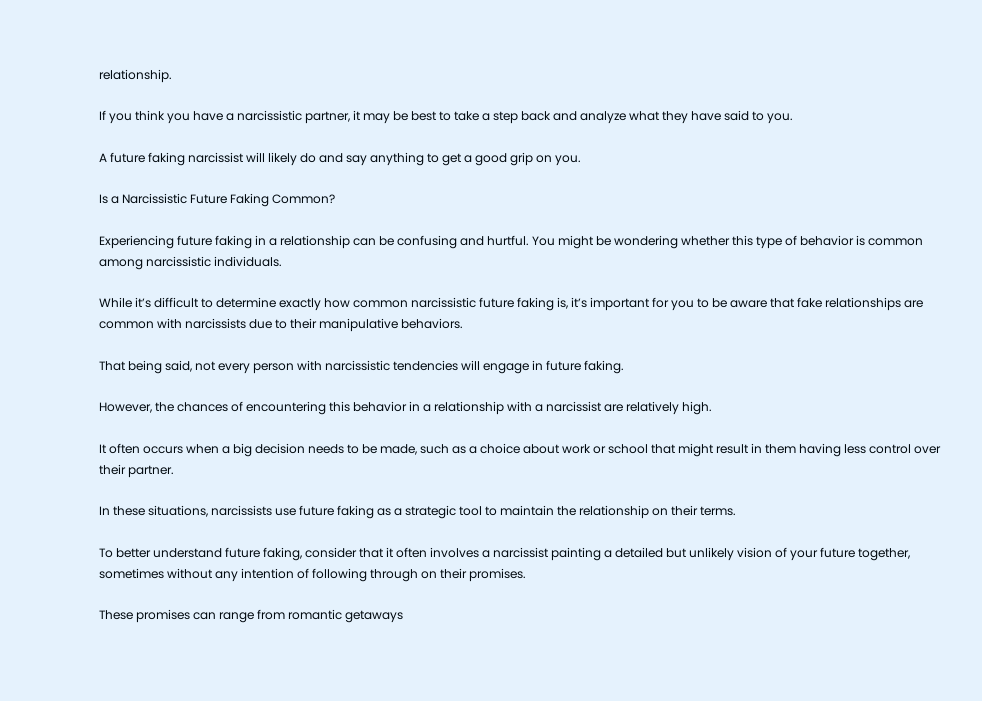relationship.

If you think you have a narcissistic partner, it may be best to take a step back and analyze what they have said to you.

A future faking narcissist will likely do and say anything to get a good grip on you.

Is a Narcissistic Future Faking Common?

Experiencing future faking in a relationship can be confusing and hurtful. You might be wondering whether this type of behavior is common among narcissistic individuals.

While it’s difficult to determine exactly how common narcissistic future faking is, it’s important for you to be aware that fake relationships are common with narcissists due to their manipulative behaviors.

That being said, not every person with narcissistic tendencies will engage in future faking.

However, the chances of encountering this behavior in a relationship with a narcissist are relatively high.

It often occurs when a big decision needs to be made, such as a choice about work or school that might result in them having less control over their partner.

In these situations, narcissists use future faking as a strategic tool to maintain the relationship on their terms.

To better understand future faking, consider that it often involves a narcissist painting a detailed but unlikely vision of your future together, sometimes without any intention of following through on their promises.

These promises can range from romantic getaways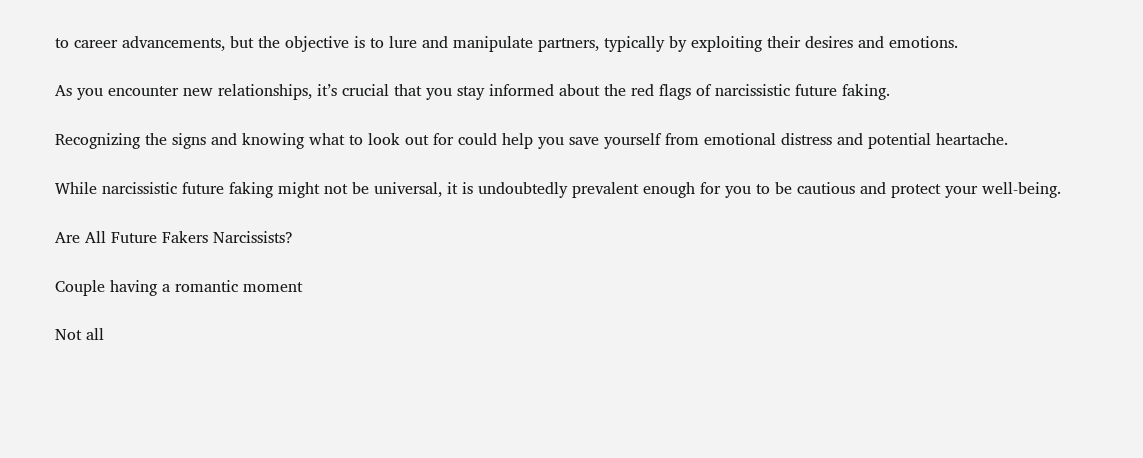to career advancements, but the objective is to lure and manipulate partners, typically by exploiting their desires and emotions.

As you encounter new relationships, it’s crucial that you stay informed about the red flags of narcissistic future faking.

Recognizing the signs and knowing what to look out for could help you save yourself from emotional distress and potential heartache.

While narcissistic future faking might not be universal, it is undoubtedly prevalent enough for you to be cautious and protect your well-being.

Are All Future Fakers Narcissists?

Couple having a romantic moment

Not all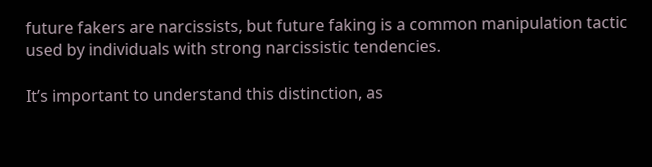future fakers are narcissists, but future faking is a common manipulation tactic used by individuals with strong narcissistic tendencies.

It’s important to understand this distinction, as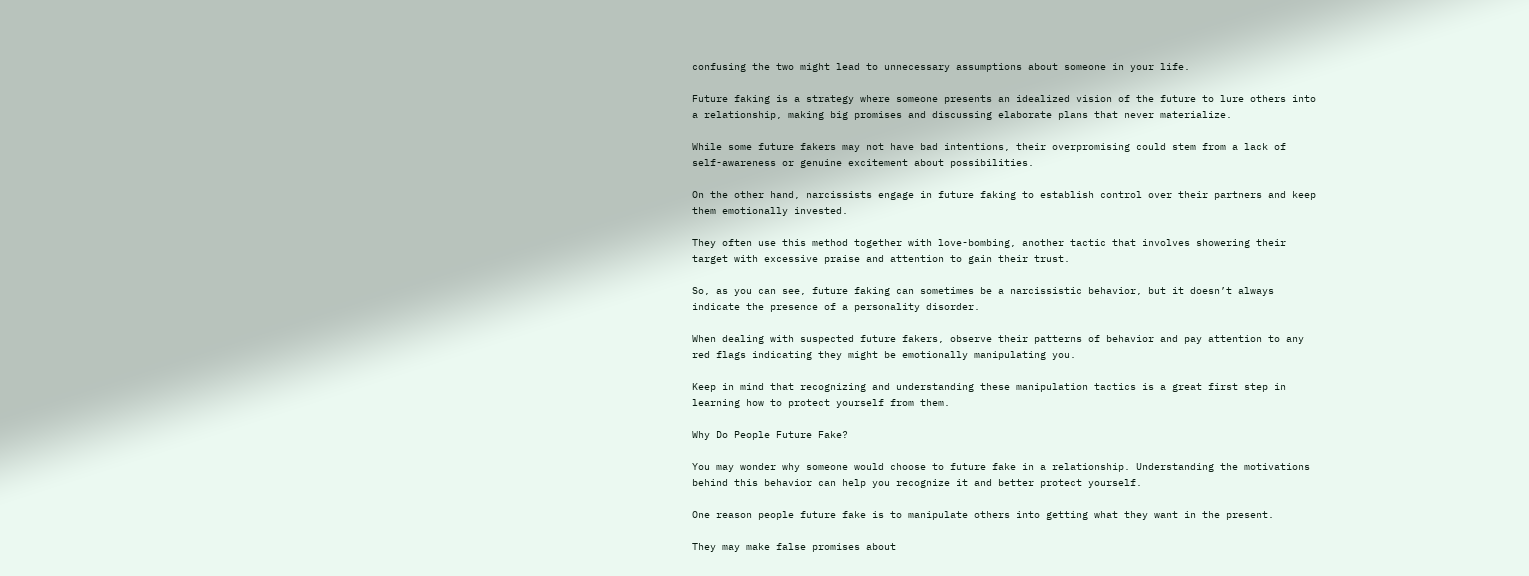confusing the two might lead to unnecessary assumptions about someone in your life.

Future faking is a strategy where someone presents an idealized vision of the future to lure others into a relationship, making big promises and discussing elaborate plans that never materialize.

While some future fakers may not have bad intentions, their overpromising could stem from a lack of self-awareness or genuine excitement about possibilities.

On the other hand, narcissists engage in future faking to establish control over their partners and keep them emotionally invested.

They often use this method together with love-bombing, another tactic that involves showering their target with excessive praise and attention to gain their trust.

So, as you can see, future faking can sometimes be a narcissistic behavior, but it doesn’t always indicate the presence of a personality disorder.

When dealing with suspected future fakers, observe their patterns of behavior and pay attention to any red flags indicating they might be emotionally manipulating you.

Keep in mind that recognizing and understanding these manipulation tactics is a great first step in learning how to protect yourself from them.

Why Do People Future Fake?

You may wonder why someone would choose to future fake in a relationship. Understanding the motivations behind this behavior can help you recognize it and better protect yourself.

One reason people future fake is to manipulate others into getting what they want in the present.

They may make false promises about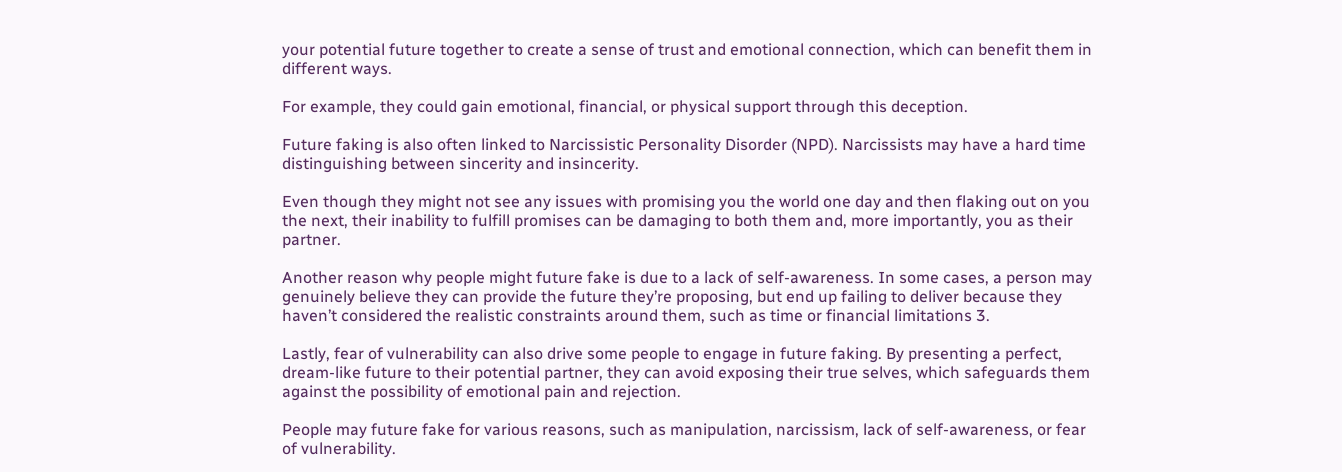your potential future together to create a sense of trust and emotional connection, which can benefit them in different ways.

For example, they could gain emotional, financial, or physical support through this deception.

Future faking is also often linked to Narcissistic Personality Disorder (NPD). Narcissists may have a hard time distinguishing between sincerity and insincerity.

Even though they might not see any issues with promising you the world one day and then flaking out on you the next, their inability to fulfill promises can be damaging to both them and, more importantly, you as their partner.

Another reason why people might future fake is due to a lack of self-awareness. In some cases, a person may genuinely believe they can provide the future they’re proposing, but end up failing to deliver because they haven’t considered the realistic constraints around them, such as time or financial limitations 3.

Lastly, fear of vulnerability can also drive some people to engage in future faking. By presenting a perfect, dream-like future to their potential partner, they can avoid exposing their true selves, which safeguards them against the possibility of emotional pain and rejection.

People may future fake for various reasons, such as manipulation, narcissism, lack of self-awareness, or fear of vulnerability.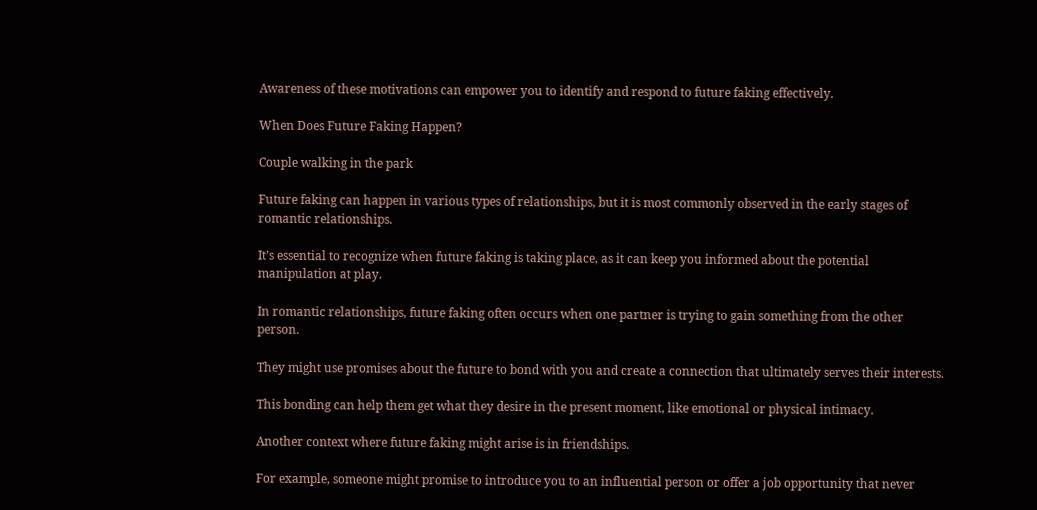Awareness of these motivations can empower you to identify and respond to future faking effectively.

When Does Future Faking Happen?

Couple walking in the park

Future faking can happen in various types of relationships, but it is most commonly observed in the early stages of romantic relationships.

It’s essential to recognize when future faking is taking place, as it can keep you informed about the potential manipulation at play.

In romantic relationships, future faking often occurs when one partner is trying to gain something from the other person.

They might use promises about the future to bond with you and create a connection that ultimately serves their interests.

This bonding can help them get what they desire in the present moment, like emotional or physical intimacy.

Another context where future faking might arise is in friendships.

For example, someone might promise to introduce you to an influential person or offer a job opportunity that never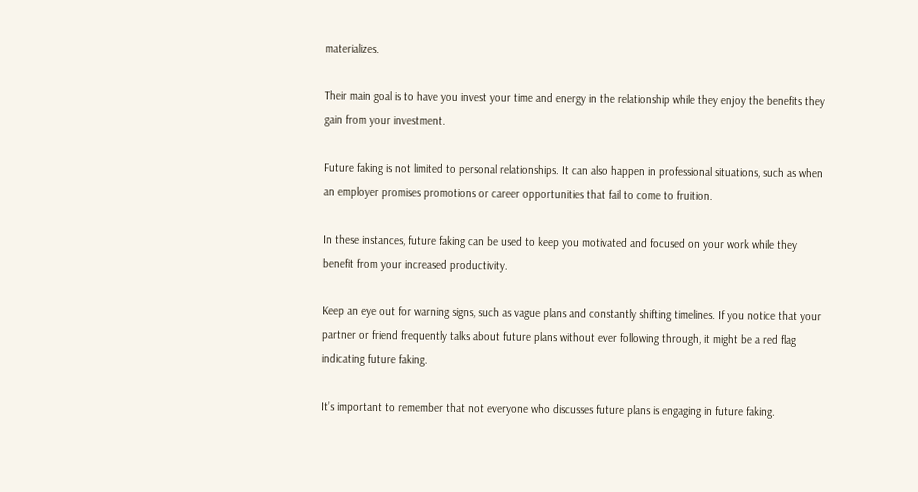materializes.

Their main goal is to have you invest your time and energy in the relationship while they enjoy the benefits they gain from your investment.

Future faking is not limited to personal relationships. It can also happen in professional situations, such as when an employer promises promotions or career opportunities that fail to come to fruition.

In these instances, future faking can be used to keep you motivated and focused on your work while they benefit from your increased productivity.

Keep an eye out for warning signs, such as vague plans and constantly shifting timelines. If you notice that your partner or friend frequently talks about future plans without ever following through, it might be a red flag indicating future faking.

It’s important to remember that not everyone who discusses future plans is engaging in future faking.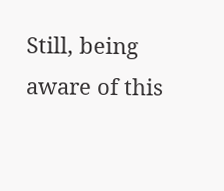Still, being aware of this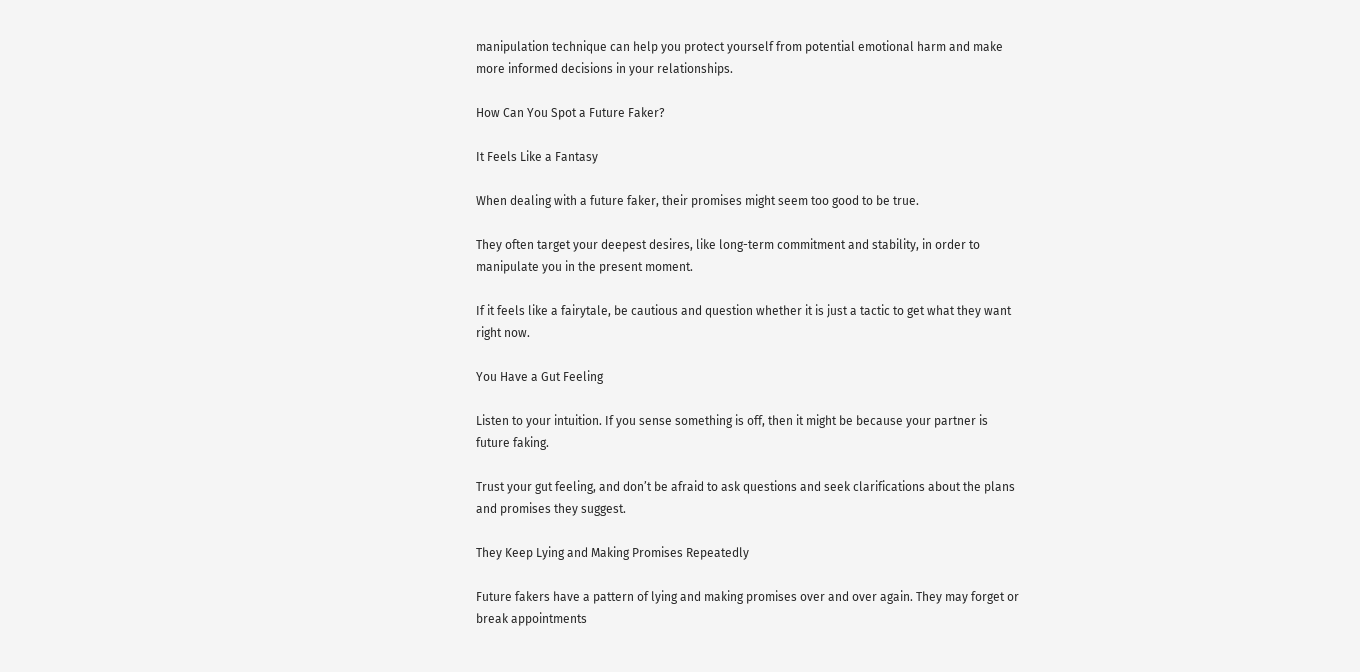manipulation technique can help you protect yourself from potential emotional harm and make more informed decisions in your relationships.

How Can You Spot a Future Faker?

It Feels Like a Fantasy

When dealing with a future faker, their promises might seem too good to be true.

They often target your deepest desires, like long-term commitment and stability, in order to manipulate you in the present moment.

If it feels like a fairytale, be cautious and question whether it is just a tactic to get what they want right now.

You Have a Gut Feeling

Listen to your intuition. If you sense something is off, then it might be because your partner is future faking.

Trust your gut feeling, and don’t be afraid to ask questions and seek clarifications about the plans and promises they suggest.

They Keep Lying and Making Promises Repeatedly

Future fakers have a pattern of lying and making promises over and over again. They may forget or break appointments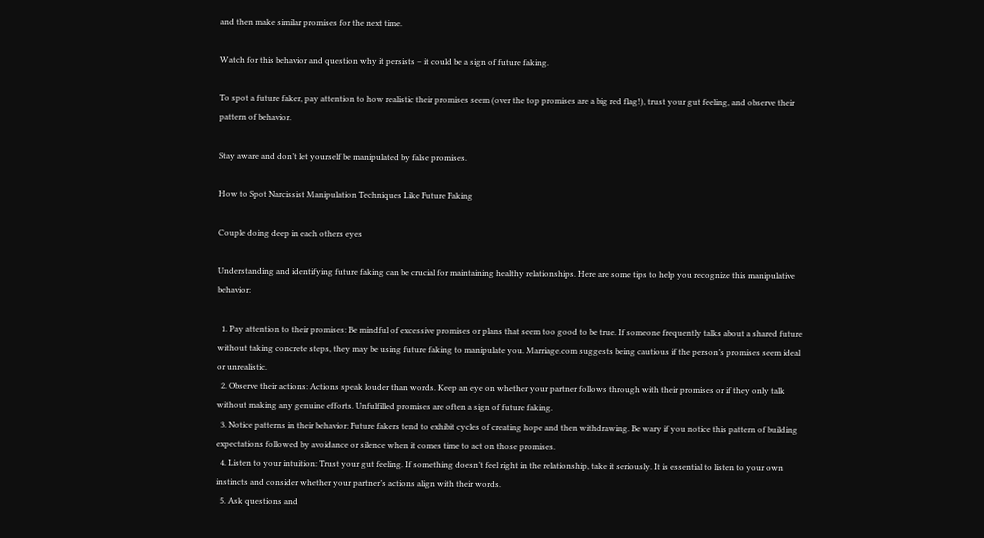and then make similar promises for the next time.

Watch for this behavior and question why it persists – it could be a sign of future faking.

To spot a future faker, pay attention to how realistic their promises seem (over the top promises are a big red flag!), trust your gut feeling, and observe their pattern of behavior.

Stay aware and don’t let yourself be manipulated by false promises.

How to Spot Narcissist Manipulation Techniques Like Future Faking

Couple doing deep in each others eyes

Understanding and identifying future faking can be crucial for maintaining healthy relationships. Here are some tips to help you recognize this manipulative behavior:

  1. Pay attention to their promises: Be mindful of excessive promises or plans that seem too good to be true. If someone frequently talks about a shared future without taking concrete steps, they may be using future faking to manipulate you. Marriage.com suggests being cautious if the person’s promises seem ideal or unrealistic.
  2. Observe their actions: Actions speak louder than words. Keep an eye on whether your partner follows through with their promises or if they only talk without making any genuine efforts. Unfulfilled promises are often a sign of future faking.
  3. Notice patterns in their behavior: Future fakers tend to exhibit cycles of creating hope and then withdrawing. Be wary if you notice this pattern of building expectations followed by avoidance or silence when it comes time to act on those promises.
  4. Listen to your intuition: Trust your gut feeling. If something doesn’t feel right in the relationship, take it seriously. It is essential to listen to your own instincts and consider whether your partner’s actions align with their words.
  5. Ask questions and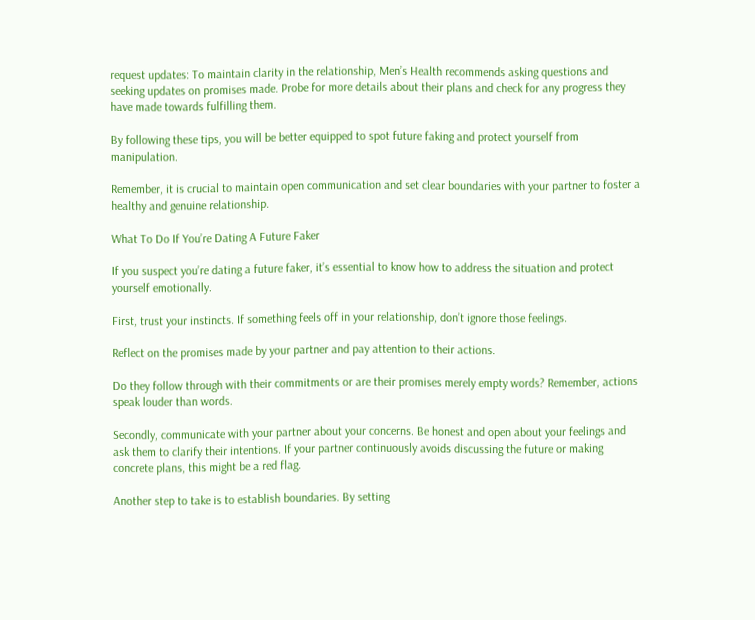request updates: To maintain clarity in the relationship, Men’s Health recommends asking questions and seeking updates on promises made. Probe for more details about their plans and check for any progress they have made towards fulfilling them.

By following these tips, you will be better equipped to spot future faking and protect yourself from manipulation.

Remember, it is crucial to maintain open communication and set clear boundaries with your partner to foster a healthy and genuine relationship.

What To Do If You’re Dating A Future Faker

If you suspect you’re dating a future faker, it’s essential to know how to address the situation and protect yourself emotionally.

First, trust your instincts. If something feels off in your relationship, don’t ignore those feelings.

Reflect on the promises made by your partner and pay attention to their actions.

Do they follow through with their commitments or are their promises merely empty words? Remember, actions speak louder than words.

Secondly, communicate with your partner about your concerns. Be honest and open about your feelings and ask them to clarify their intentions. If your partner continuously avoids discussing the future or making concrete plans, this might be a red flag.

Another step to take is to establish boundaries. By setting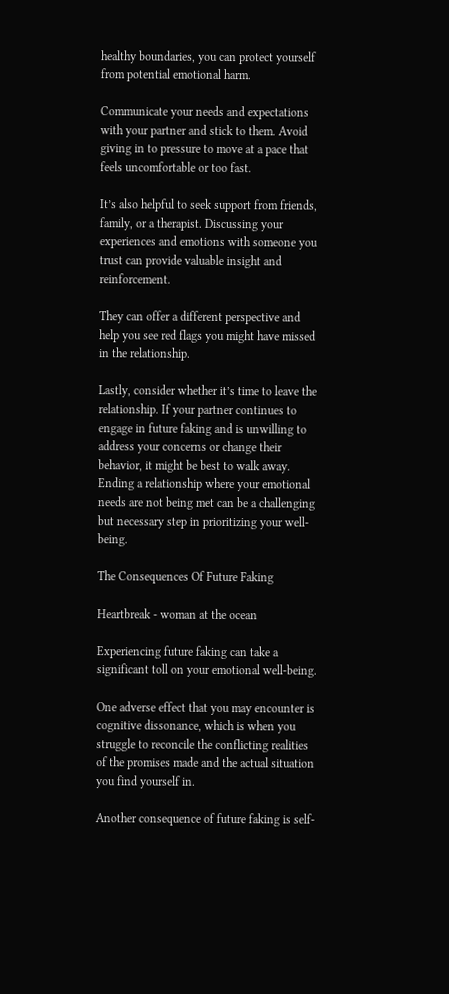healthy boundaries, you can protect yourself from potential emotional harm.

Communicate your needs and expectations with your partner and stick to them. Avoid giving in to pressure to move at a pace that feels uncomfortable or too fast.

It’s also helpful to seek support from friends, family, or a therapist. Discussing your experiences and emotions with someone you trust can provide valuable insight and reinforcement.

They can offer a different perspective and help you see red flags you might have missed in the relationship.

Lastly, consider whether it’s time to leave the relationship. If your partner continues to engage in future faking and is unwilling to address your concerns or change their behavior, it might be best to walk away. Ending a relationship where your emotional needs are not being met can be a challenging but necessary step in prioritizing your well-being.

The Consequences Of Future Faking

Heartbreak - woman at the ocean

Experiencing future faking can take a significant toll on your emotional well-being.

One adverse effect that you may encounter is cognitive dissonance, which is when you struggle to reconcile the conflicting realities of the promises made and the actual situation you find yourself in.

Another consequence of future faking is self-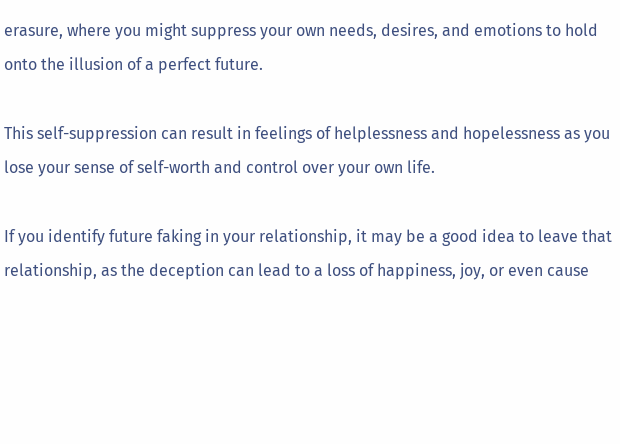erasure, where you might suppress your own needs, desires, and emotions to hold onto the illusion of a perfect future.

This self-suppression can result in feelings of helplessness and hopelessness as you lose your sense of self-worth and control over your own life.

If you identify future faking in your relationship, it may be a good idea to leave that relationship, as the deception can lead to a loss of happiness, joy, or even cause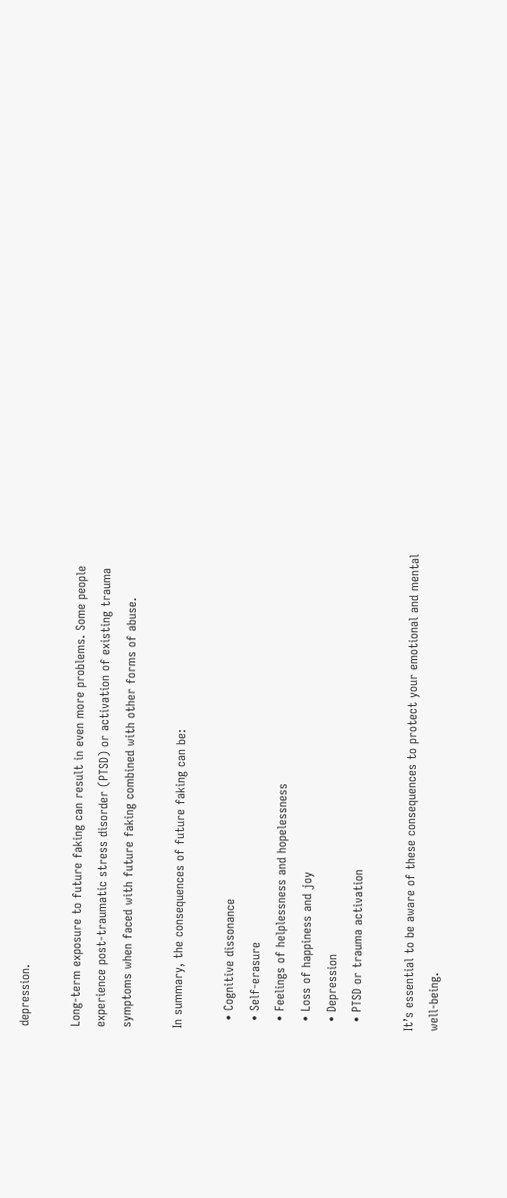depression.

Long-term exposure to future faking can result in even more problems. Some people experience post-traumatic stress disorder (PTSD) or activation of existing trauma symptoms when faced with future faking combined with other forms of abuse.

In summary, the consequences of future faking can be:

  • Cognitive dissonance
  • Self-erasure
  • Feelings of helplessness and hopelessness
  • Loss of happiness and joy
  • Depression
  • PTSD or trauma activation

It’s essential to be aware of these consequences to protect your emotional and mental well-being.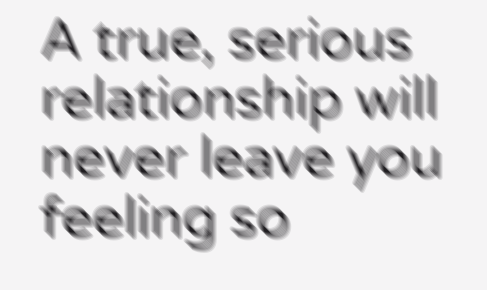A true, serious relationship will never leave you feeling so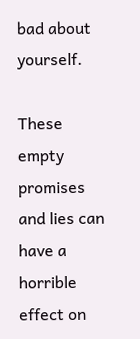bad about yourself.

These empty promises and lies can have a horrible effect on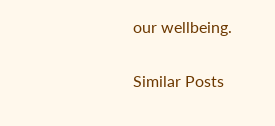our wellbeing.

Similar Posts